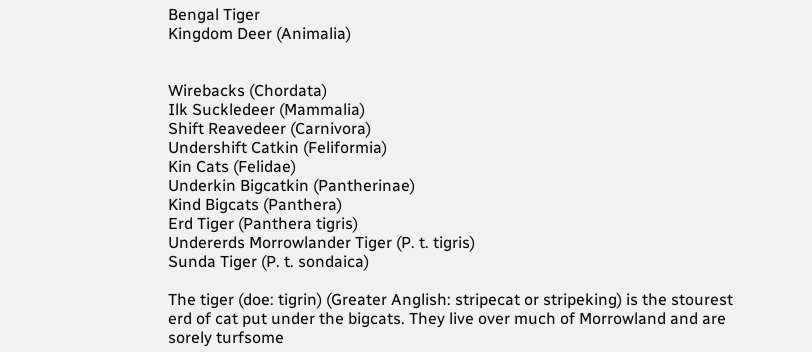Bengal Tiger
Kingdom Deer (Animalia)


Wirebacks (Chordata)
Ilk Suckledeer (Mammalia)
Shift Reavedeer (Carnivora)
Undershift Catkin (Feliformia)
Kin Cats (Felidae)
Underkin Bigcatkin (Pantherinae)
Kind Bigcats (Panthera)
Erd Tiger (Panthera tigris)
Undererds Morrowlander Tiger (P. t. tigris)
Sunda Tiger (P. t. sondaica)

The tiger (doe: tigrin) (Greater Anglish: stripecat or stripeking) is the stourest erd of cat put under the bigcats. They live over much of Morrowland and are sorely turfsome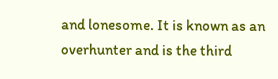and lonesome. It is known as an overhunter and is the third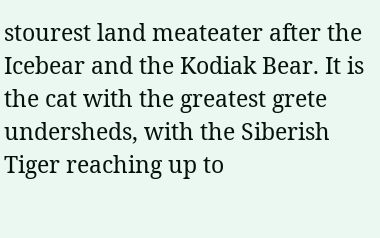stourest land meateater after the Icebear and the Kodiak Bear. It is the cat with the greatest grete undersheds, with the Siberish Tiger reaching up to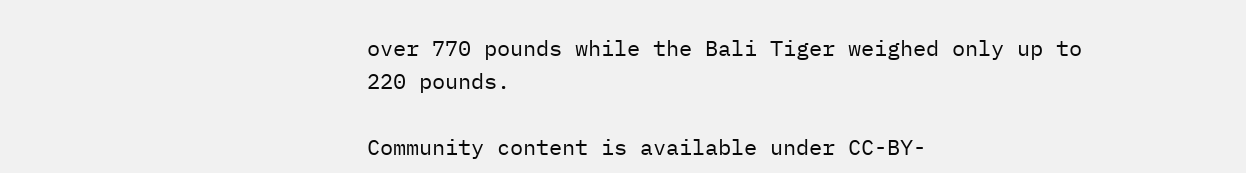over 770 pounds while the Bali Tiger weighed only up to 220 pounds.

Community content is available under CC-BY-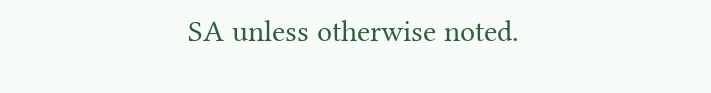SA unless otherwise noted.